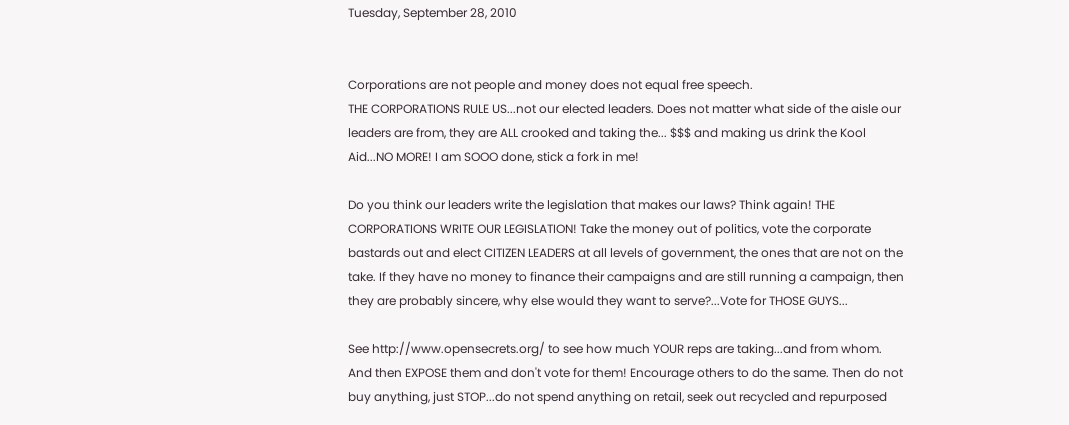Tuesday, September 28, 2010


Corporations are not people and money does not equal free speech.
THE CORPORATIONS RULE US...not our elected leaders. Does not matter what side of the aisle our leaders are from, they are ALL crooked and taking the... $$$ and making us drink the Kool Aid...NO MORE! I am SOOO done, stick a fork in me!

Do you think our leaders write the legislation that makes our laws? Think again! THE CORPORATIONS WRITE OUR LEGISLATION! Take the money out of politics, vote the corporate bastards out and elect CITIZEN LEADERS at all levels of government, the ones that are not on the take. If they have no money to finance their campaigns and are still running a campaign, then they are probably sincere, why else would they want to serve?...Vote for THOSE GUYS...

See http://www.opensecrets.org/ to see how much YOUR reps are taking...and from whom. And then EXPOSE them and don't vote for them! Encourage others to do the same. Then do not buy anything, just STOP...do not spend anything on retail, seek out recycled and repurposed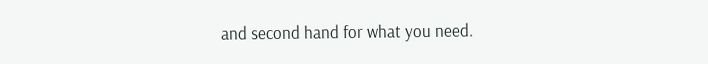and second hand for what you need.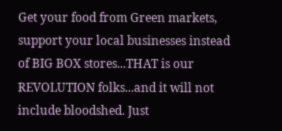Get your food from Green markets, support your local businesses instead of BIG BOX stores...THAT is our REVOLUTION folks...and it will not include bloodshed. Just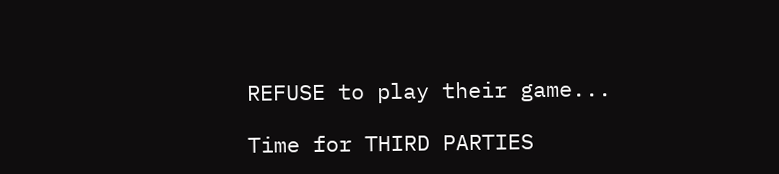REFUSE to play their game...

Time for THIRD PARTIES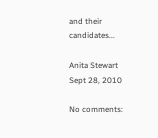and their candidates...

Anita Stewart
Sept 28, 2010

No comments: